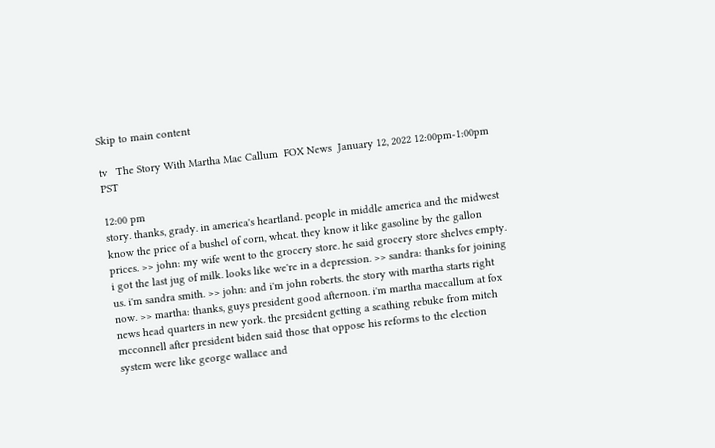Skip to main content

tv   The Story With Martha Mac Callum  FOX News  January 12, 2022 12:00pm-1:00pm PST

12:00 pm
story. thanks, grady. in america's heartland. people in middle america and the midwest know the price of a bushel of corn, wheat. they know it like gasoline by the gallon prices. >> john: my wife went to the grocery store. he said grocery store shelves empty. i got the last jug of milk. looks like we're in a depression. >> sandra: thanks for joining us. i'm sandra smith. >> john: and i'm john roberts. the story with martha starts right now. >> martha: thanks, guys president good afternoon. i'm martha maccallum at fox news head quarters in new york. the president getting a scathing rebuke from mitch mcconnell after president biden said those that oppose his reforms to the election system were like george wallace and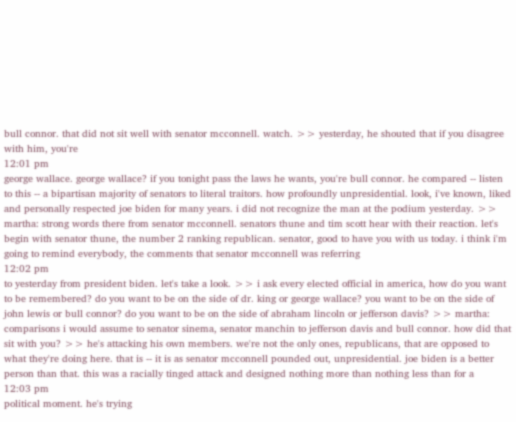bull connor. that did not sit well with senator mcconnell. watch. >> yesterday, he shouted that if you disagree with him, you're
12:01 pm
george wallace. george wallace? if you tonight pass the laws he wants, you're bull connor. he compared -- listen to this -- a bipartisan majority of senators to literal traitors. how profoundly unpresidential. look, i've known, liked and personally respected joe biden for many years. i did not recognize the man at the podium yesterday. >> martha: strong words there from senator mcconnell. senators thune and tim scott hear with their reaction. let's begin with senator thune, the number 2 ranking republican. senator, good to have you with us today. i think i'm going to remind everybody, the comments that senator mcconnell was referring
12:02 pm
to yesterday from president biden. let's take a look. >> i ask every elected official in america, how do you want to be remembered? do you want to be on the side of dr. king or george wallace? you want to be on the side of john lewis or bull connor? do you want to be on the side of abraham lincoln or jefferson davis? >> martha: comparisons i would assume to senator sinema, senator manchin to jefferson davis and bull connor. how did that sit with you? >> he's attacking his own members. we're not the only ones, republicans, that are opposed to what they're doing here. that is -- it is as senator mcconnell pounded out, unpresidential. joe biden is a better person than that. this was a racially tinged attack and designed nothing more than nothing less than for a
12:03 pm
political moment. he's trying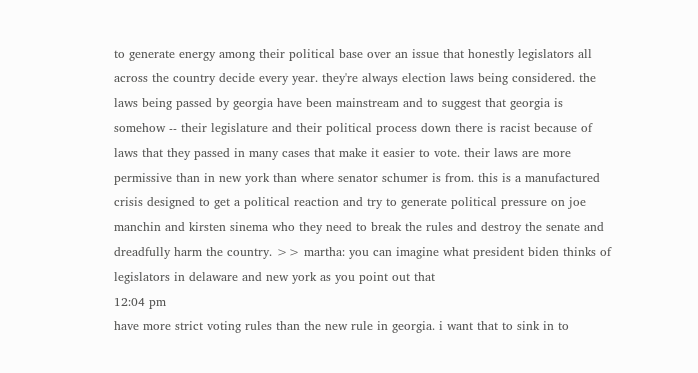to generate energy among their political base over an issue that honestly legislators all across the country decide every year. they're always election laws being considered. the laws being passed by georgia have been mainstream and to suggest that georgia is somehow -- their legislature and their political process down there is racist because of laws that they passed in many cases that make it easier to vote. their laws are more permissive than in new york than where senator schumer is from. this is a manufactured crisis designed to get a political reaction and try to generate political pressure on joe manchin and kirsten sinema who they need to break the rules and destroy the senate and dreadfully harm the country. >> martha: you can imagine what president biden thinks of legislators in delaware and new york as you point out that
12:04 pm
have more strict voting rules than the new rule in georgia. i want that to sink in to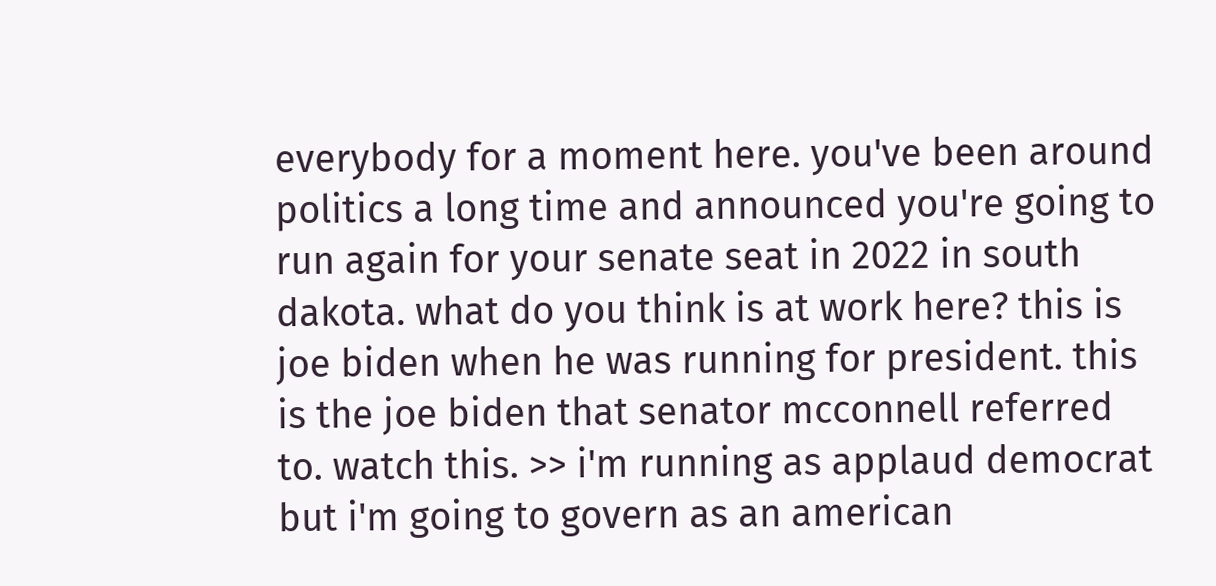everybody for a moment here. you've been around politics a long time and announced you're going to run again for your senate seat in 2022 in south dakota. what do you think is at work here? this is joe biden when he was running for president. this is the joe biden that senator mcconnell referred to. watch this. >> i'm running as applaud democrat but i'm going to govern as an american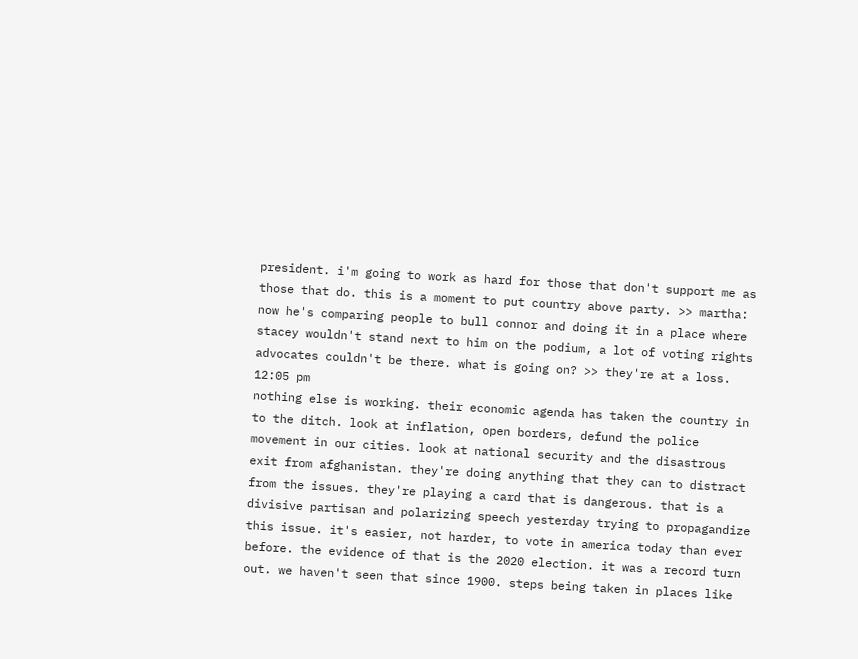president. i'm going to work as hard for those that don't support me as those that do. this is a moment to put country above party. >> martha: now he's comparing people to bull connor and doing it in a place where stacey wouldn't stand next to him on the podium, a lot of voting rights advocates couldn't be there. what is going on? >> they're at a loss.
12:05 pm
nothing else is working. their economic agenda has taken the country in to the ditch. look at inflation, open borders, defund the police movement in our cities. look at national security and the disastrous exit from afghanistan. they're doing anything that they can to distract from the issues. they're playing a card that is dangerous. that is a divisive partisan and polarizing speech yesterday trying to propagandize this issue. it's easier, not harder, to vote in america today than ever before. the evidence of that is the 2020 election. it was a record turn out. we haven't seen that since 1900. steps being taken in places like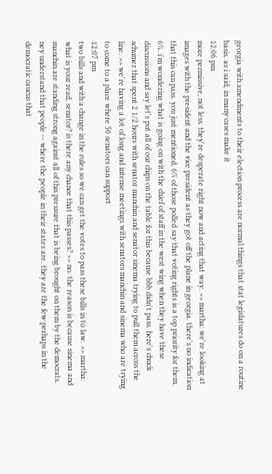georgia with amendments to their election process are normal things that stat legislatures do on a routine basis. as i said, in many cases make it
12:06 pm
more permissive, not less. they're desperate right now and acting that way. >> martha: we're looking at images with the president and the vice president as they got off the plane in georgia. there's no indication that this can pass. you just mentioned, 6% of those polled say that voting rights is a top priority for them. 6%. i'm wondering what is going on with the chief of staff in the west wing when they have these discussions and say let's put all of our chips on the table for this because bbb didn't pass. here's chuck schumer that spent 2 1/2 hours with senator manchin and senator sinema trying to pull them across the line. >> we're having a lot of long and intense meetings with senators manchin and sinema who are trying to come to a place where 50 senators can support
12:07 pm
two bills and with a change in the rules so we can get the votes to pass these bills in to law. >> martha: what is your read, senator? is there any chance that this passes? >> no. the reason is because sinema and manchin are standing strong against all of this pressure that is being brought on them by the democrats. ney understand that people -- where the people in their states are. they are the few perhaps in the democratic caucus that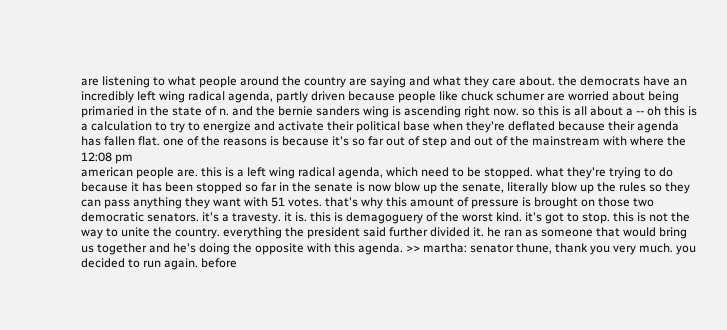are listening to what people around the country are saying and what they care about. the democrats have an incredibly left wing radical agenda, partly driven because people like chuck schumer are worried about being primaried in the state of n. and the bernie sanders wing is ascending right now. so this is all about a -- oh this is a calculation to try to energize and activate their political base when they're deflated because their agenda has fallen flat. one of the reasons is because it's so far out of step and out of the mainstream with where the
12:08 pm
american people are. this is a left wing radical agenda, which need to be stopped. what they're trying to do because it has been stopped so far in the senate is now blow up the senate, literally blow up the rules so they can pass anything they want with 51 votes. that's why this amount of pressure is brought on those two democratic senators. it's a travesty. it is. this is demagoguery of the worst kind. it's got to stop. this is not the way to unite the country. everything the president said further divided it. he ran as someone that would bring us together and he's doing the opposite with this agenda. >> martha: senator thune, thank you very much. you decided to run again. before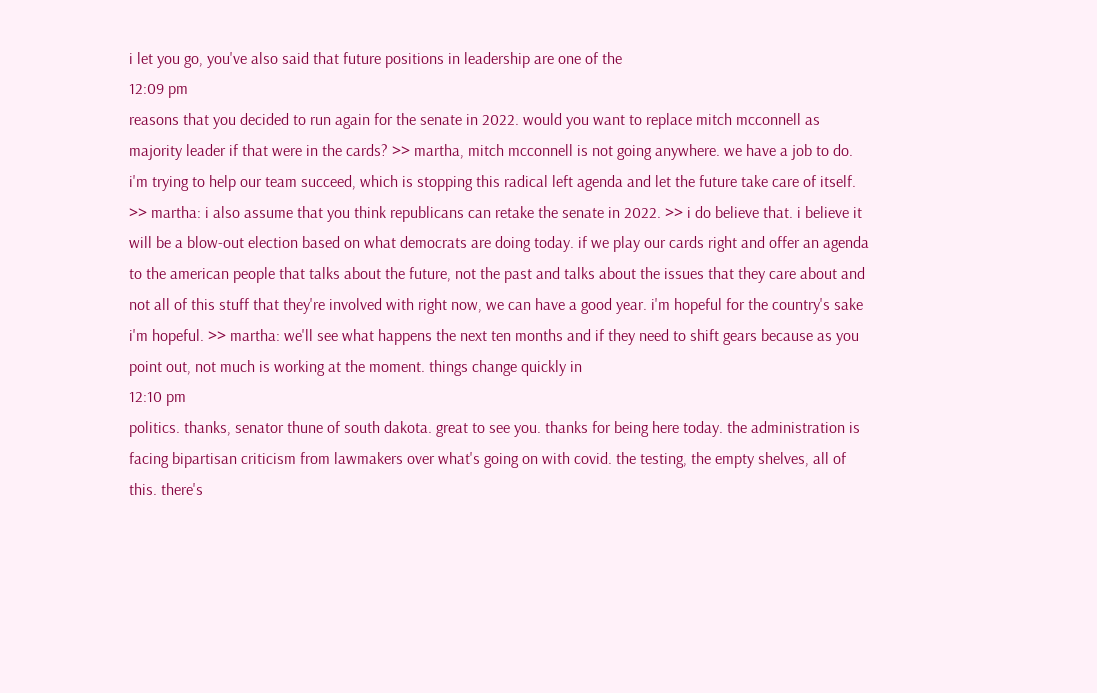i let you go, you've also said that future positions in leadership are one of the
12:09 pm
reasons that you decided to run again for the senate in 2022. would you want to replace mitch mcconnell as majority leader if that were in the cards? >> martha, mitch mcconnell is not going anywhere. we have a job to do. i'm trying to help our team succeed, which is stopping this radical left agenda and let the future take care of itself. >> martha: i also assume that you think republicans can retake the senate in 2022. >> i do believe that. i believe it will be a blow-out election based on what democrats are doing today. if we play our cards right and offer an agenda to the american people that talks about the future, not the past and talks about the issues that they care about and not all of this stuff that they're involved with right now, we can have a good year. i'm hopeful for the country's sake i'm hopeful. >> martha: we'll see what happens the next ten months and if they need to shift gears because as you point out, not much is working at the moment. things change quickly in
12:10 pm
politics. thanks, senator thune of south dakota. great to see you. thanks for being here today. the administration is facing bipartisan criticism from lawmakers over what's going on with covid. the testing, the empty shelves, all of this. there's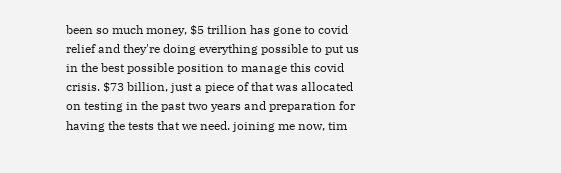been so much money, $5 trillion has gone to covid relief and they're doing everything possible to put us in the best possible position to manage this covid crisis. $73 billion, just a piece of that was allocated on testing in the past two years and preparation for having the tests that we need. joining me now, tim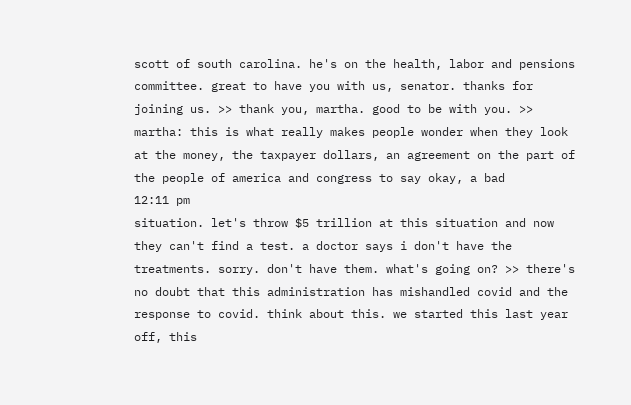scott of south carolina. he's on the health, labor and pensions committee. great to have you with us, senator. thanks for joining us. >> thank you, martha. good to be with you. >> martha: this is what really makes people wonder when they look at the money, the taxpayer dollars, an agreement on the part of the people of america and congress to say okay, a bad
12:11 pm
situation. let's throw $5 trillion at this situation and now they can't find a test. a doctor says i don't have the treatments. sorry. don't have them. what's going on? >> there's no doubt that this administration has mishandled covid and the response to covid. think about this. we started this last year off, this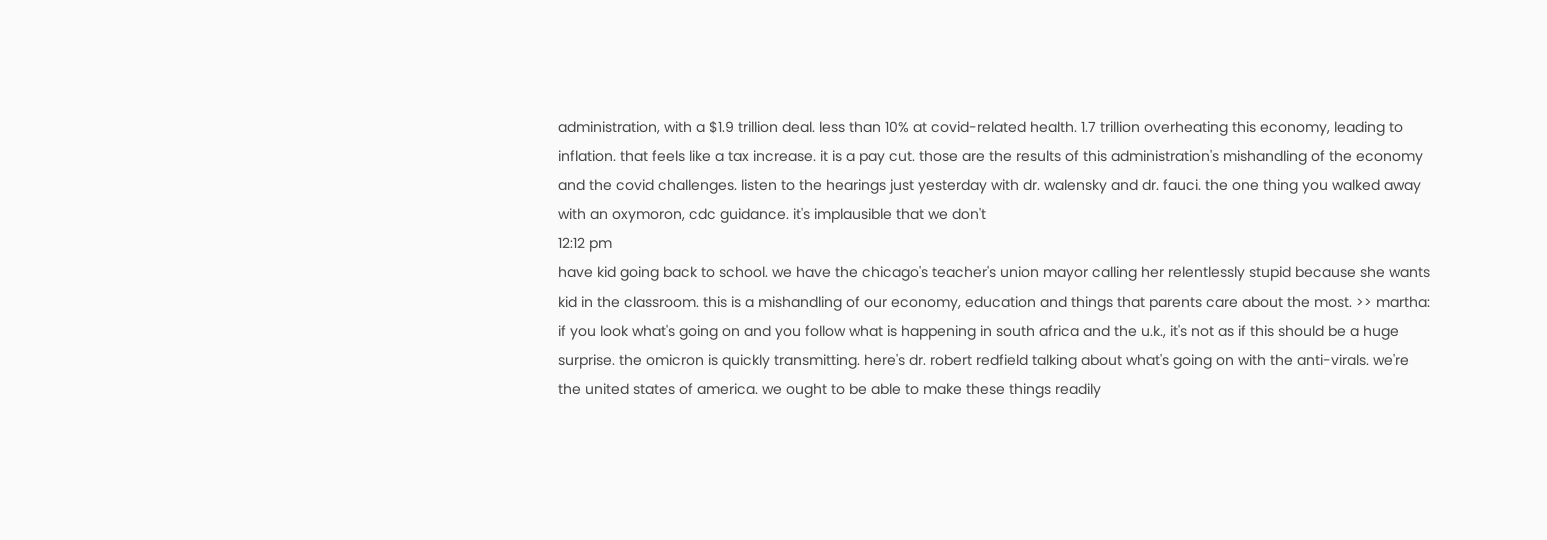administration, with a $1.9 trillion deal. less than 10% at covid-related health. 1.7 trillion overheating this economy, leading to inflation. that feels like a tax increase. it is a pay cut. those are the results of this administration's mishandling of the economy and the covid challenges. listen to the hearings just yesterday with dr. walensky and dr. fauci. the one thing you walked away with an oxymoron, cdc guidance. it's implausible that we don't
12:12 pm
have kid going back to school. we have the chicago's teacher's union mayor calling her relentlessly stupid because she wants kid in the classroom. this is a mishandling of our economy, education and things that parents care about the most. >> martha: if you look what's going on and you follow what is happening in south africa and the u.k., it's not as if this should be a huge surprise. the omicron is quickly transmitting. here's dr. robert redfield talking about what's going on with the anti-virals. we're the united states of america. we ought to be able to make these things readily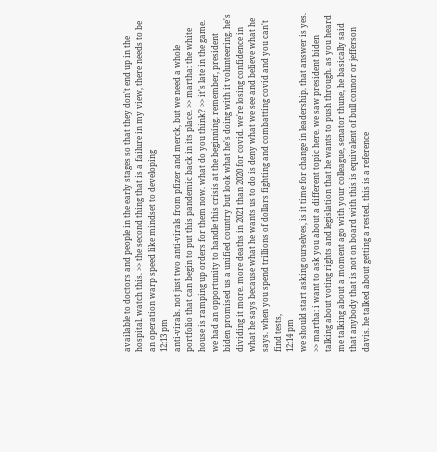available to doctors and people in the early stages so that they don't end up in the hospital. watch this. >> the second thing that is a failure in my view, there needs to be an operation warp speed like mindset to developing
12:13 pm
anti-virals. not just two anti-virals from pfizer and merck, but we need a whole portfolio that can begin to put this pandemic back in its place. >> martha: the white house is ramping up orders for them now. what do you think? >> it's late in the game. we had an opportunity to handle this crisis at the beginning. remember, president biden promised us a unified country but look what he's doing with it volunteering. he's dividing it more. more deaths in 2021 than 2020 for covid. we're losing confidence in what he says because what he wants us to do is deny what we see and believe what he says. when you spend trillions of dollars fighting and combatting covid and you can't find tests,
12:14 pm
we should start asking ourselves, is it time for change in leadership. that answer is yes. >> martha: i want to ask you about a different topic here. we saw president biden talking about voting rights and legislation that he wants to push through. as you heard me talking about a moment ago with your colleague, senator thune, he basically said that anybody that is not on board with this is equivalent of bull connor or jefferson davis. he talked about getting a rested. this is a reference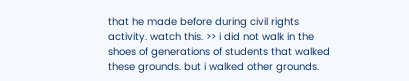that he made before during civil rights activity. watch this. >> i did not walk in the shoes of generations of students that walked these grounds. but i walked other grounds.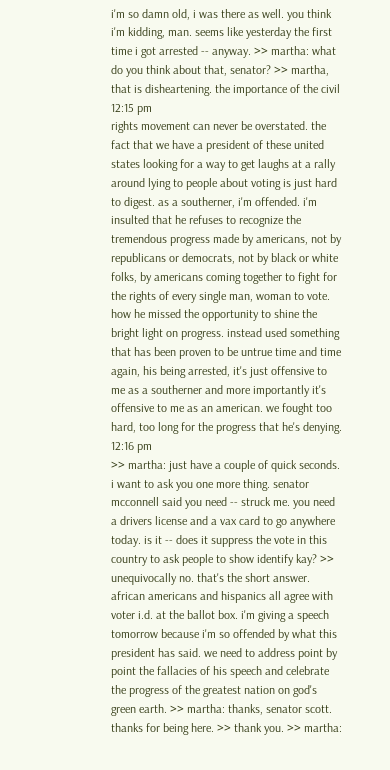i'm so damn old, i was there as well. you think i'm kidding, man. seems like yesterday the first time i got arrested -- anyway. >> martha: what do you think about that, senator? >> martha, that is disheartening. the importance of the civil
12:15 pm
rights movement can never be overstated. the fact that we have a president of these united states looking for a way to get laughs at a rally around lying to people about voting is just hard to digest. as a southerner, i'm offended. i'm insulted that he refuses to recognize the tremendous progress made by americans, not by republicans or democrats, not by black or white folks, by americans coming together to fight for the rights of every single man, woman to vote. how he missed the opportunity to shine the bright light on progress. instead used something that has been proven to be untrue time and time again, his being arrested, it's just offensive to me as a southerner and more importantly it's offensive to me as an american. we fought too hard, too long for the progress that he's denying.
12:16 pm
>> martha: just have a couple of quick seconds. i want to ask you one more thing. senator mcconnell said you need -- struck me. you need a drivers license and a vax card to go anywhere today. is it -- does it suppress the vote in this country to ask people to show identify kay? >> unequivocally no. that's the short answer. african americans and hispanics all agree with voter i.d. at the ballot box. i'm giving a speech tomorrow because i'm so offended by what this president has said. we need to address point by point the fallacies of his speech and celebrate the progress of the greatest nation on god's green earth. >> martha: thanks, senator scott. thanks for being here. >> thank you. >> martha: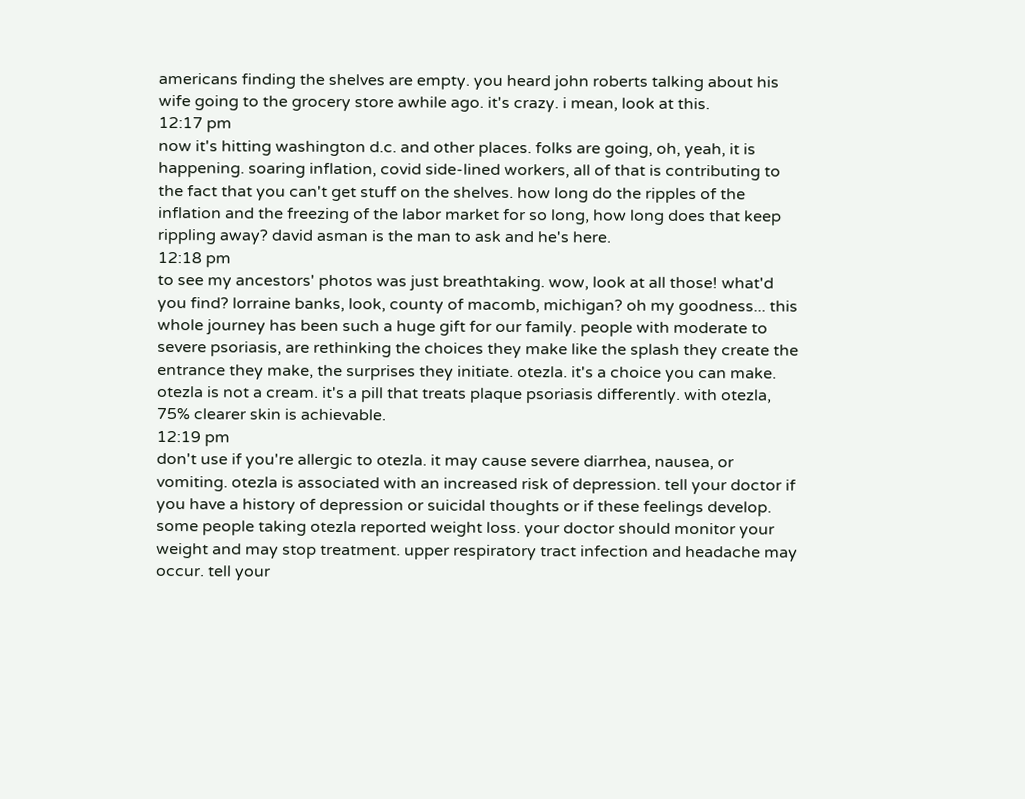americans finding the shelves are empty. you heard john roberts talking about his wife going to the grocery store awhile ago. it's crazy. i mean, look at this.
12:17 pm
now it's hitting washington d.c. and other places. folks are going, oh, yeah, it is happening. soaring inflation, covid side-lined workers, all of that is contributing to the fact that you can't get stuff on the shelves. how long do the ripples of the inflation and the freezing of the labor market for so long, how long does that keep rippling away? david asman is the man to ask and he's here.
12:18 pm
to see my ancestors' photos was just breathtaking. wow, look at all those! what'd you find? lorraine banks, look, county of macomb, michigan? oh my goodness... this whole journey has been such a huge gift for our family. people with moderate to severe psoriasis, are rethinking the choices they make like the splash they create the entrance they make, the surprises they initiate. otezla. it's a choice you can make. otezla is not a cream. it's a pill that treats plaque psoriasis differently. with otezla, 75% clearer skin is achievable.
12:19 pm
don't use if you're allergic to otezla. it may cause severe diarrhea, nausea, or vomiting. otezla is associated with an increased risk of depression. tell your doctor if you have a history of depression or suicidal thoughts or if these feelings develop. some people taking otezla reported weight loss. your doctor should monitor your weight and may stop treatment. upper respiratory tract infection and headache may occur. tell your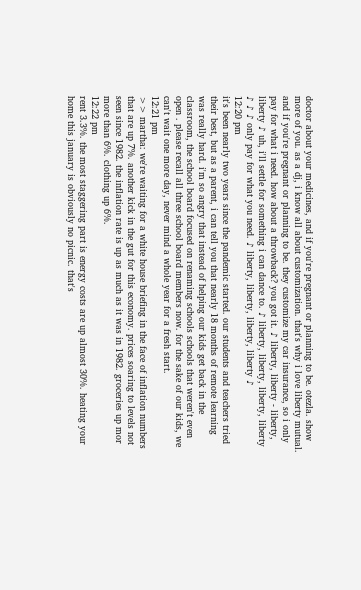doctor about your medicines, and if you're pregnant or planning to be. otezla. show more of you. as a dj, i know all about customization. that's why i love liberty mutual. and if you're pregnant or planning to be. they customize my car insurance, so i only pay for what i need. how about a throwback? you got it. ♪ liberty, liberty - liberty, liberty ♪ uh, i'll settle for something i can dance to. ♪ liberty, liberty, liberty, liberty ♪ ♪ ♪ only pay for what you need. ♪ liberty, liberty, liberty, liberty ♪
12:20 pm
it's been nearly two years since the pandemic started. our students and teachers tried their best, but as a parent, i can tell you that nearly 18 months of remote learning was really hard. i'm so angry that instead of helping our kids get back in the classroom, the school board focused on renaming schools schools that weren't even open . please recall all three school board members now. for the sake of our kids, we can't wait one more day, never mind a whole year for a fresh start.
12:21 pm
>> martha: we're waiting for a white house briefing in the face of inflation numbers that are up 7%. another kick in the gut for this economy. prices soaring to levels not seen since 1982. the inflation rate is up as much as it was in 1982. groceries up mor more than 6%. clothing up 6%.
12:22 pm
rent 3.3%. the most staggering part is energy costs are up almost 30%. heating your home this january is obviously no picnic. that's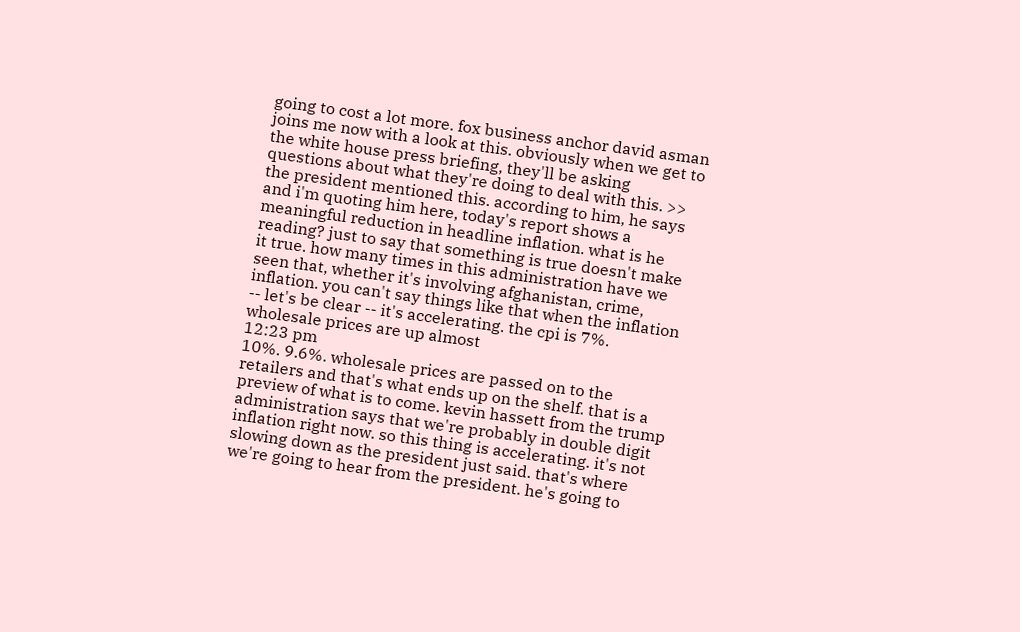going to cost a lot more. fox business anchor david asman joins me now with a look at this. obviously when we get to the white house press briefing, they'll be asking questions about what they're doing to deal with this. >> the president mentioned this. according to him, he says and i'm quoting him here, today's report shows a meaningful reduction in headline inflation. what is he reading? just to say that something is true doesn't make it true. how many times in this administration have we seen that, whether it's involving afghanistan, crime, inflation. you can't say things like that when the inflation -- let's be clear -- it's accelerating. the cpi is 7%. wholesale prices are up almost
12:23 pm
10%. 9.6%. wholesale prices are passed on to the retailers and that's what ends up on the shelf. that is a preview of what is to come. kevin hassett from the trump administration says that we're probably in double digit inflation right now. so this thing is accelerating. it's not slowing down as the president just said. that's where we're going to hear from the president. he's going to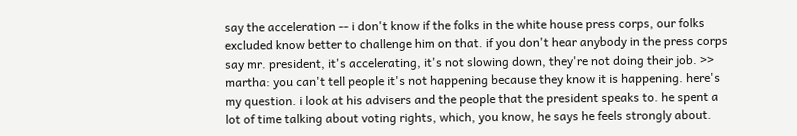say the acceleration -- i don't know if the folks in the white house press corps, our folks excluded know better to challenge him on that. if you don't hear anybody in the press corps say mr. president, it's accelerating, it's not slowing down, they're not doing their job. >> martha: you can't tell people it's not happening because they know it is happening. here's my question. i look at his advisers and the people that the president speaks to. he spent a lot of time talking about voting rights, which, you know, he says he feels strongly about.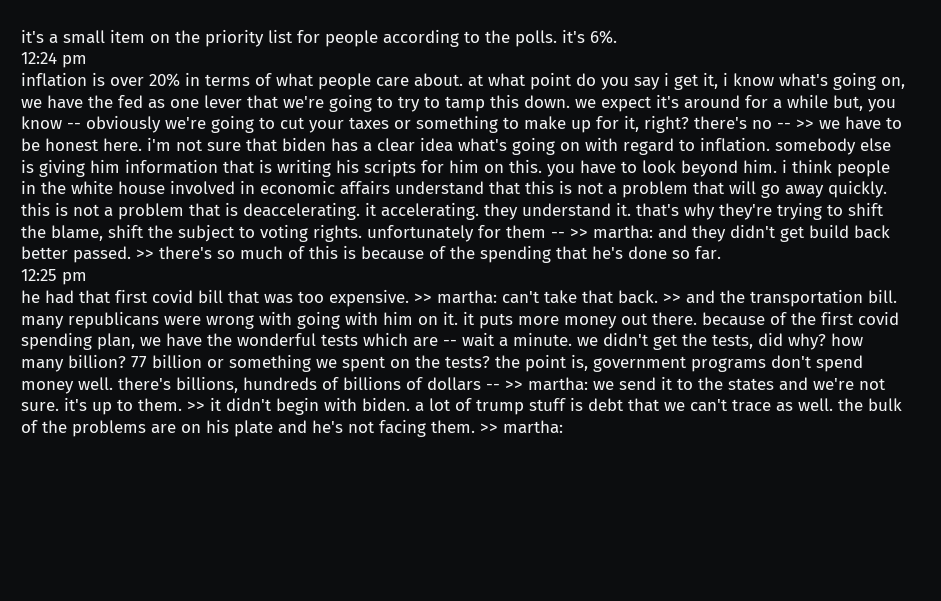it's a small item on the priority list for people according to the polls. it's 6%.
12:24 pm
inflation is over 20% in terms of what people care about. at what point do you say i get it, i know what's going on, we have the fed as one lever that we're going to try to tamp this down. we expect it's around for a while but, you know -- obviously we're going to cut your taxes or something to make up for it, right? there's no -- >> we have to be honest here. i'm not sure that biden has a clear idea what's going on with regard to inflation. somebody else is giving him information that is writing his scripts for him on this. you have to look beyond him. i think people in the white house involved in economic affairs understand that this is not a problem that will go away quickly. this is not a problem that is deaccelerating. it accelerating. they understand it. that's why they're trying to shift the blame, shift the subject to voting rights. unfortunately for them -- >> martha: and they didn't get build back better passed. >> there's so much of this is because of the spending that he's done so far.
12:25 pm
he had that first covid bill that was too expensive. >> martha: can't take that back. >> and the transportation bill. many republicans were wrong with going with him on it. it puts more money out there. because of the first covid spending plan, we have the wonderful tests which are -- wait a minute. we didn't get the tests, did why? how many billion? 77 billion or something we spent on the tests? the point is, government programs don't spend money well. there's billions, hundreds of billions of dollars -- >> martha: we send it to the states and we're not sure. it's up to them. >> it didn't begin with biden. a lot of trump stuff is debt that we can't trace as well. the bulk of the problems are on his plate and he's not facing them. >> martha: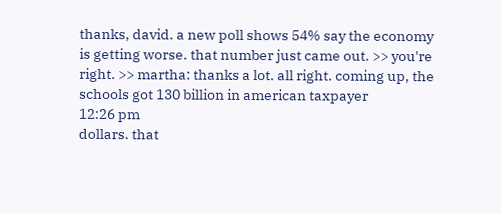thanks, david. a new poll shows 54% say the economy is getting worse. that number just came out. >> you're right. >> martha: thanks a lot. all right. coming up, the schools got 130 billion in american taxpayer
12:26 pm
dollars. that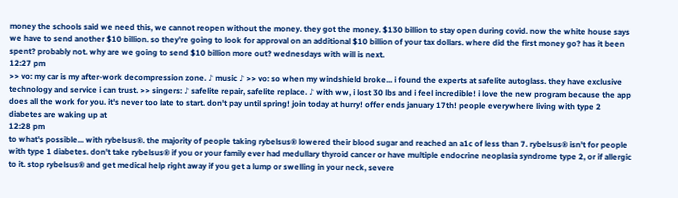money the schools said we need this, we cannot reopen without the money. they got the money. $130 billion to stay open during covid. now the white house says we have to send another $10 billion. so they're going to look for approval on an additional $10 billion of your tax dollars. where did the first money go? has it been spent? probably not. why are we going to send $10 billion more out? wednesdays with will is next.
12:27 pm
>> vo: my car is my after-work decompression zone. ♪ music ♪ >> vo: so when my windshield broke... i found the experts at safelite autoglass. they have exclusive technology and service i can trust. >> singers: ♪ safelite repair, safelite replace. ♪ with ww, i lost 30 lbs and i feel incredible! i love the new program because the app does all the work for you. it's never too late to start. don't pay until spring! join today at hurry! offer ends january 17th! people everywhere living with type 2 diabetes are waking up at
12:28 pm
to what's possible... with rybelsus®. the majority of people taking rybelsus® lowered their blood sugar and reached an a1c of less than 7. rybelsus® isn't for people with type 1 diabetes. don't take rybelsus® if you or your family ever had medullary thyroid cancer or have multiple endocrine neoplasia syndrome type 2, or if allergic to it. stop rybelsus® and get medical help right away if you get a lump or swelling in your neck, severe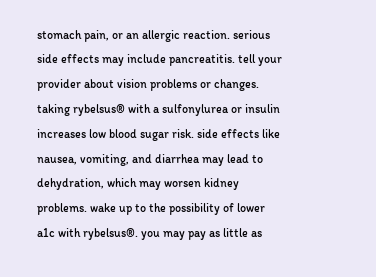stomach pain, or an allergic reaction. serious side effects may include pancreatitis. tell your provider about vision problems or changes. taking rybelsus® with a sulfonylurea or insulin increases low blood sugar risk. side effects like nausea, vomiting, and diarrhea may lead to dehydration, which may worsen kidney problems. wake up to the possibility of lower a1c with rybelsus®. you may pay as little as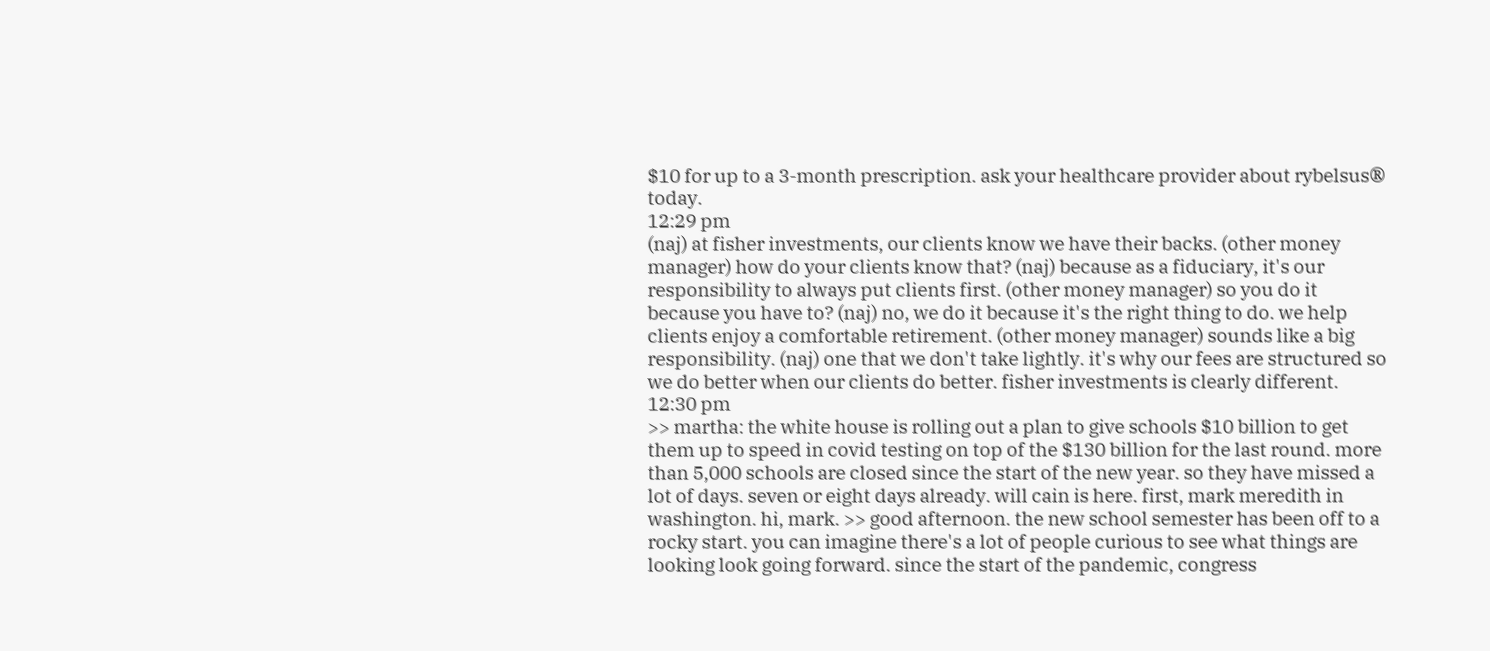$10 for up to a 3-month prescription. ask your healthcare provider about rybelsus® today.
12:29 pm
(naj) at fisher investments, our clients know we have their backs. (other money manager) how do your clients know that? (naj) because as a fiduciary, it's our responsibility to always put clients first. (other money manager) so you do it because you have to? (naj) no, we do it because it's the right thing to do. we help clients enjoy a comfortable retirement. (other money manager) sounds like a big responsibility. (naj) one that we don't take lightly. it's why our fees are structured so we do better when our clients do better. fisher investments is clearly different.
12:30 pm
>> martha: the white house is rolling out a plan to give schools $10 billion to get them up to speed in covid testing on top of the $130 billion for the last round. more than 5,000 schools are closed since the start of the new year. so they have missed a lot of days. seven or eight days already. will cain is here. first, mark meredith in washington. hi, mark. >> good afternoon. the new school semester has been off to a rocky start. you can imagine there's a lot of people curious to see what things are looking look going forward. since the start of the pandemic, congress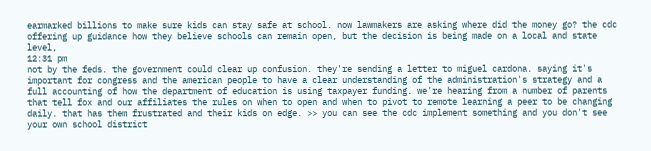earmarked billions to make sure kids can stay safe at school. now lawmakers are asking where did the money go? the cdc offering up guidance how they believe schools can remain open, but the decision is being made on a local and state level,
12:31 pm
not by the feds. the government could clear up confusion. they're sending a letter to miguel cardona. saying it's important for congress and the american people to have a clear understanding of the administration's strategy and a full accounting of how the department of education is using taxpayer funding. we're hearing from a number of parents that tell fox and our affiliates the rules on when to open and when to pivot to remote learning a peer to be changing daily. that has them frustrated and their kids on edge. >> you can see the cdc implement something and you don't see your own school district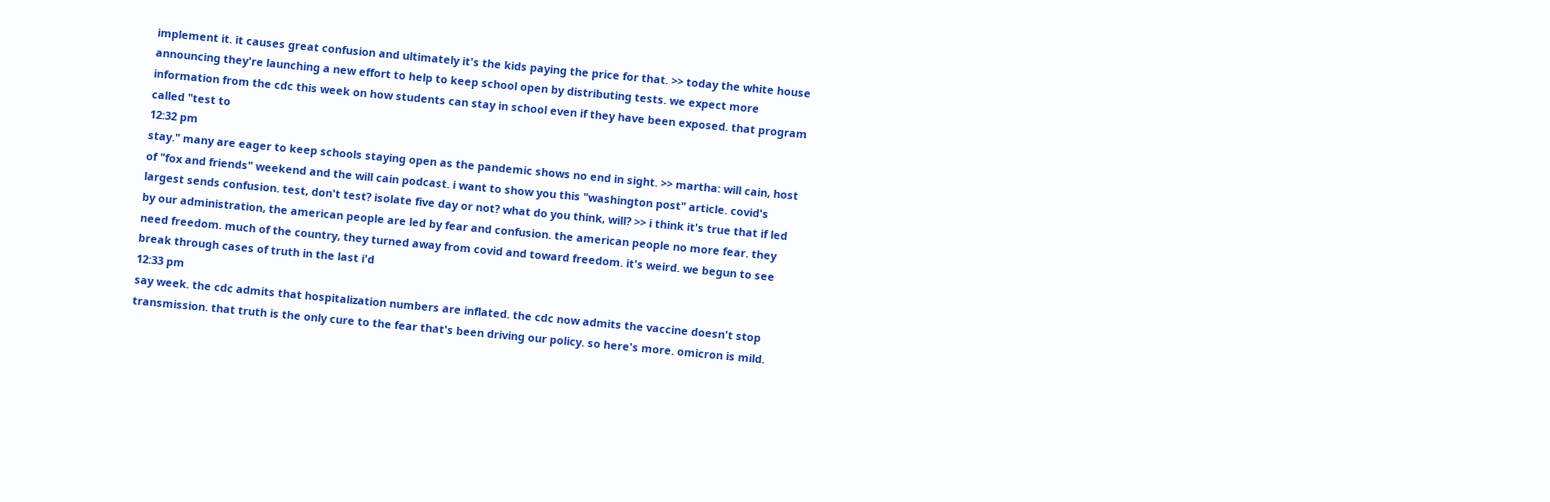implement it. it causes great confusion and ultimately it's the kids paying the price for that. >> today the white house announcing they're launching a new effort to help to keep school open by distributing tests. we expect more information from the cdc this week on how students can stay in school even if they have been exposed. that program called "test to
12:32 pm
stay." many are eager to keep schools staying open as the pandemic shows no end in sight. >> martha: will cain, host of "fox and friends" weekend and the will cain podcast. i want to show you this "washington post" article. covid's largest sends confusion. test, don't test? isolate five day or not? what do you think, will? >> i think it's true that if led by our administration, the american people are led by fear and confusion. the american people no more fear. they need freedom. much of the country, they turned away from covid and toward freedom. it's weird. we begun to see break through cases of truth in the last i'd
12:33 pm
say week. the cdc admits that hospitalization numbers are inflated. the cdc now admits the vaccine doesn't stop transmission. that truth is the only cure to the fear that's been driving our policy. so here's more. omicron is mild.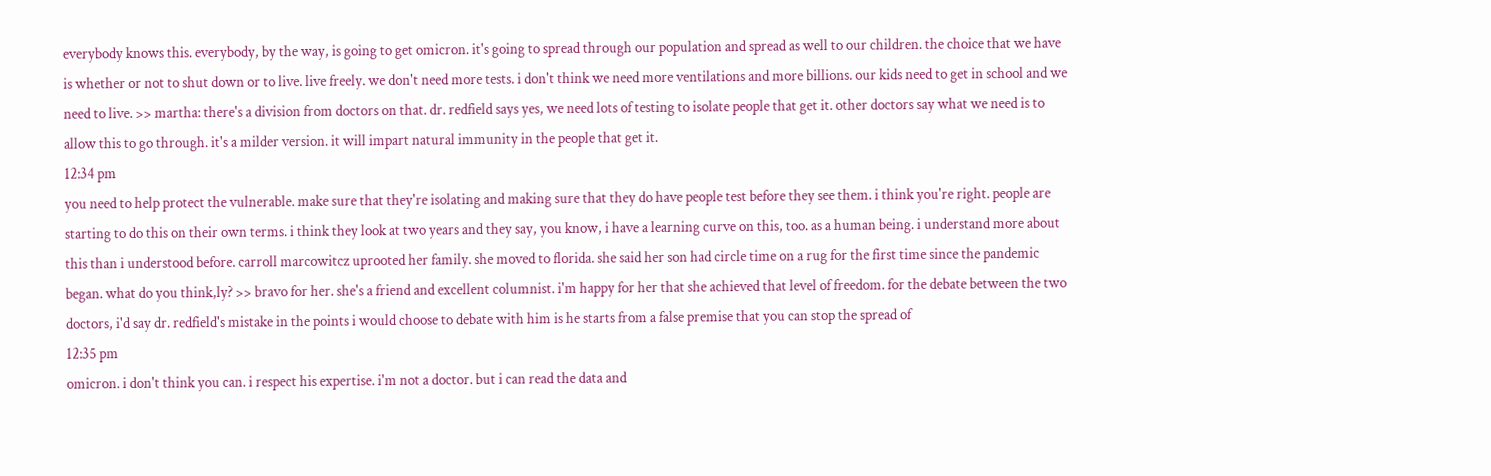everybody knows this. everybody, by the way, is going to get omicron. it's going to spread through our population and spread as well to our children. the choice that we have is whether or not to shut down or to live. live freely. we don't need more tests. i don't think we need more ventilations and more billions. our kids need to get in school and we need to live. >> martha: there's a division from doctors on that. dr. redfield says yes, we need lots of testing to isolate people that get it. other doctors say what we need is to allow this to go through. it's a milder version. it will impart natural immunity in the people that get it.
12:34 pm
you need to help protect the vulnerable. make sure that they're isolating and making sure that they do have people test before they see them. i think you're right. people are starting to do this on their own terms. i think they look at two years and they say, you know, i have a learning curve on this, too. as a human being. i understand more about this than i understood before. carroll marcowitcz uprooted her family. she moved to florida. she said her son had circle time on a rug for the first time since the pandemic began. what do you think,ly? >> bravo for her. she's a friend and excellent columnist. i'm happy for her that she achieved that level of freedom. for the debate between the two doctors, i'd say dr. redfield's mistake in the points i would choose to debate with him is he starts from a false premise that you can stop the spread of
12:35 pm
omicron. i don't think you can. i respect his expertise. i'm not a doctor. but i can read the data and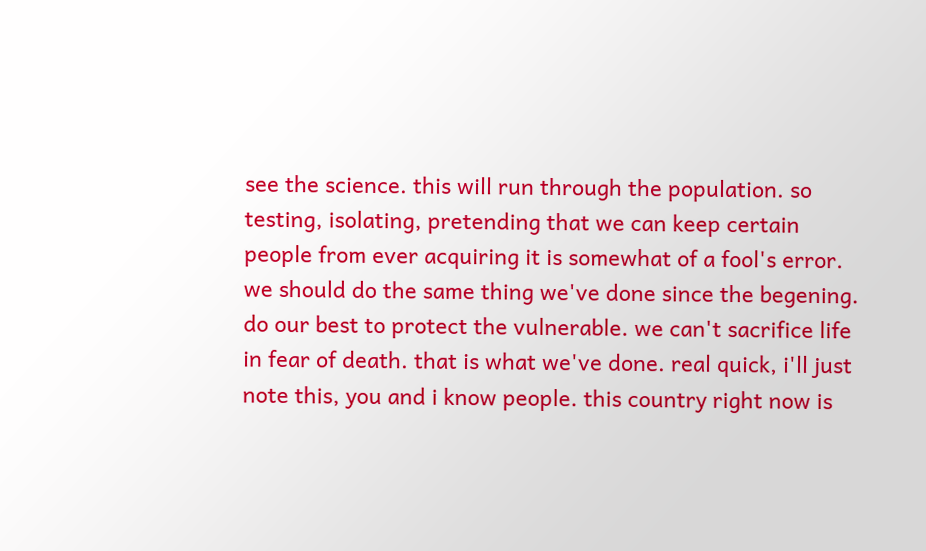see the science. this will run through the population. so testing, isolating, pretending that we can keep certain people from ever acquiring it is somewhat of a fool's error. we should do the same thing we've done since the begening. do our best to protect the vulnerable. we can't sacrifice life in fear of death. that is what we've done. real quick, i'll just note this, you and i know people. this country right now is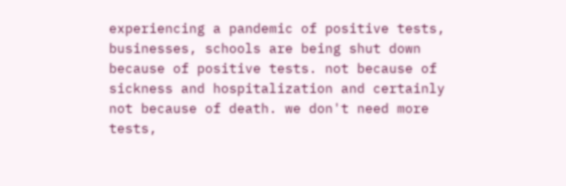experiencing a pandemic of positive tests, businesses, schools are being shut down because of positive tests. not because of sickness and hospitalization and certainly not because of death. we don't need more tests,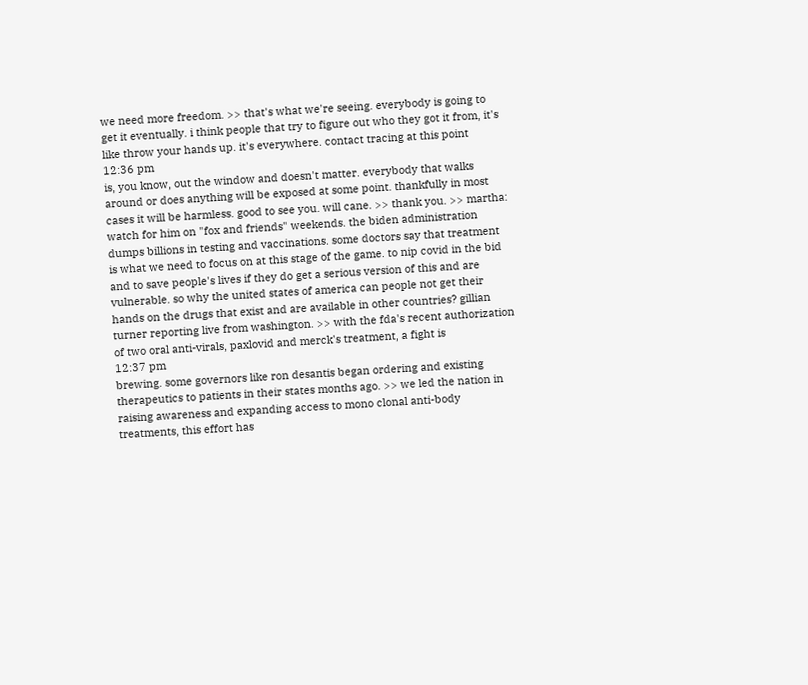we need more freedom. >> that's what we're seeing. everybody is going to get it eventually. i think people that try to figure out who they got it from, it's like throw your hands up. it's everywhere. contact tracing at this point
12:36 pm
is, you know, out the window and doesn't matter. everybody that walks around or does anything will be exposed at some point. thankfully in most cases it will be harmless. good to see you. will cane. >> thank you. >> martha: watch for him on "fox and friends" weekends. the biden administration dumps billions in testing and vaccinations. some doctors say that treatment is what we need to focus on at this stage of the game. to nip covid in the bid and to save people's lives if they do get a serious version of this and are vulnerable. so why the united states of america can people not get their hands on the drugs that exist and are available in other countries? gillian turner reporting live from washington. >> with the fda's recent authorization of two oral anti-virals, paxlovid and merck's treatment, a fight is
12:37 pm
brewing. some governors like ron desantis began ordering and existing therapeutics to patients in their states months ago. >> we led the nation in raising awareness and expanding access to mono clonal anti-body treatments, this effort has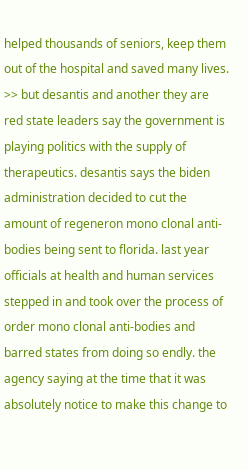helped thousands of seniors, keep them out of the hospital and saved many lives. >> but desantis and another they are red state leaders say the government is playing politics with the supply of therapeutics. desantis says the biden administration decided to cut the amount of regeneron mono clonal anti-bodies being sent to florida. last year officials at health and human services stepped in and took over the process of order mono clonal anti-bodies and barred states from doing so endly. the agency saying at the time that it was absolutely notice to make this change to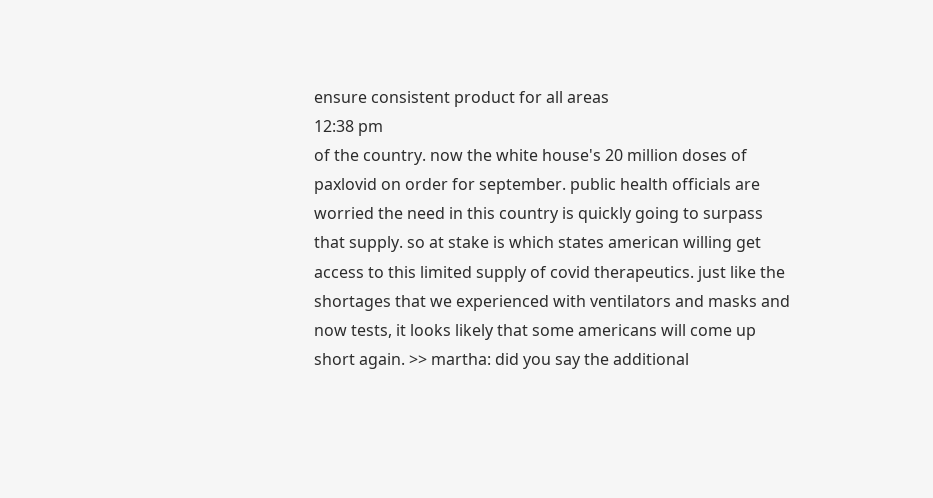ensure consistent product for all areas
12:38 pm
of the country. now the white house's 20 million doses of paxlovid on order for september. public health officials are worried the need in this country is quickly going to surpass that supply. so at stake is which states american willing get access to this limited supply of covid therapeutics. just like the shortages that we experienced with ventilators and masks and now tests, it looks likely that some americans will come up short again. >> martha: did you say the additional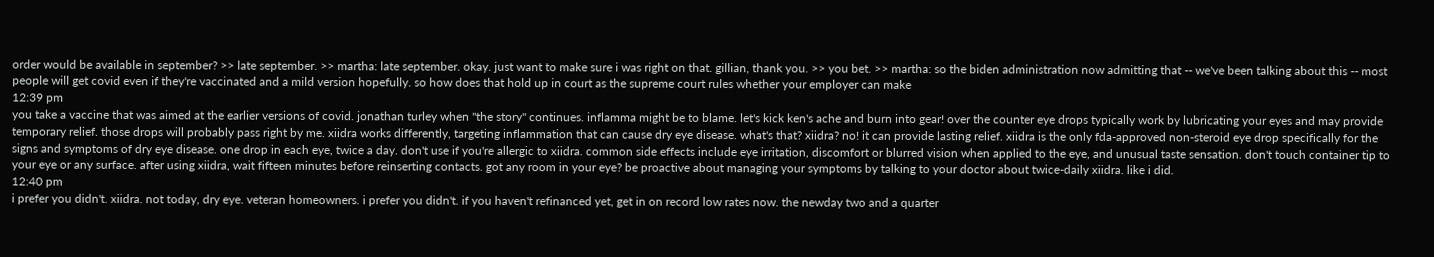order would be available in september? >> late september. >> martha: late september. okay. just want to make sure i was right on that. gillian, thank you. >> you bet. >> martha: so the biden administration now admitting that -- we've been talking about this -- most people will get covid even if they're vaccinated and a mild version hopefully. so how does that hold up in court as the supreme court rules whether your employer can make
12:39 pm
you take a vaccine that was aimed at the earlier versions of covid. jonathan turley when "the story" continues. inflamma might be to blame. let's kick ken's ache and burn into gear! over the counter eye drops typically work by lubricating your eyes and may provide temporary relief. those drops will probably pass right by me. xiidra works differently, targeting inflammation that can cause dry eye disease. what's that? xiidra? no! it can provide lasting relief. xiidra is the only fda-approved non-steroid eye drop specifically for the signs and symptoms of dry eye disease. one drop in each eye, twice a day. don't use if you're allergic to xiidra. common side effects include eye irritation, discomfort or blurred vision when applied to the eye, and unusual taste sensation. don't touch container tip to your eye or any surface. after using xiidra, wait fifteen minutes before reinserting contacts. got any room in your eye? be proactive about managing your symptoms by talking to your doctor about twice-daily xiidra. like i did.
12:40 pm
i prefer you didn't. xiidra. not today, dry eye. veteran homeowners. i prefer you didn't. if you haven't refinanced yet, get in on record low rates now. the newday two and a quarter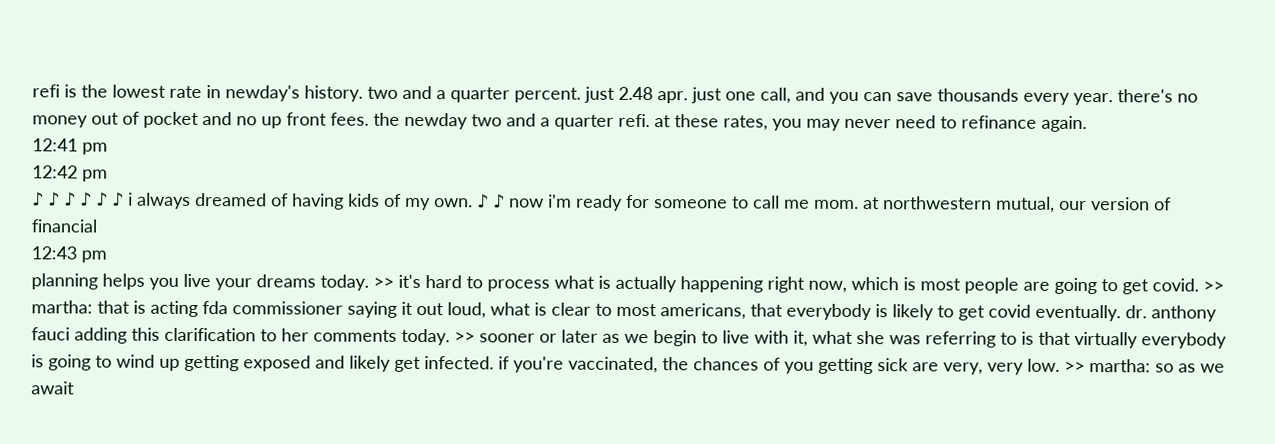refi is the lowest rate in newday's history. two and a quarter percent. just 2.48 apr. just one call, and you can save thousands every year. there's no money out of pocket and no up front fees. the newday two and a quarter refi. at these rates, you may never need to refinance again.
12:41 pm
12:42 pm
♪ ♪ ♪ ♪ ♪ ♪ i always dreamed of having kids of my own. ♪ ♪ now i'm ready for someone to call me mom. at northwestern mutual, our version of financial
12:43 pm
planning helps you live your dreams today. >> it's hard to process what is actually happening right now, which is most people are going to get covid. >> martha: that is acting fda commissioner saying it out loud, what is clear to most americans, that everybody is likely to get covid eventually. dr. anthony fauci adding this clarification to her comments today. >> sooner or later as we begin to live with it, what she was referring to is that virtually everybody is going to wind up getting exposed and likely get infected. if you're vaccinated, the chances of you getting sick are very, very low. >> martha: so as we await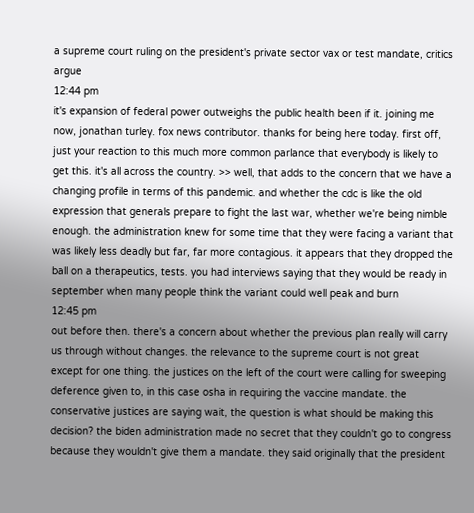a supreme court ruling on the president's private sector vax or test mandate, critics argue
12:44 pm
it's expansion of federal power outweighs the public health been if it. joining me now, jonathan turley. fox news contributor. thanks for being here today. first off, just your reaction to this much more common parlance that everybody is likely to get this. it's all across the country. >> well, that adds to the concern that we have a changing profile in terms of this pandemic. and whether the cdc is like the old expression that generals prepare to fight the last war, whether we're being nimble enough. the administration knew for some time that they were facing a variant that was likely less deadly but far, far more contagious. it appears that they dropped the ball on a therapeutics, tests. you had interviews saying that they would be ready in september when many people think the variant could well peak and burn
12:45 pm
out before then. there's a concern about whether the previous plan really will carry us through without changes. the relevance to the supreme court is not great except for one thing. the justices on the left of the court were calling for sweeping deference given to, in this case osha in requiring the vaccine mandate. the conservative justices are saying wait, the question is what should be making this decision? the biden administration made no secret that they couldn't go to congress because they wouldn't give them a mandate. they said originally that the president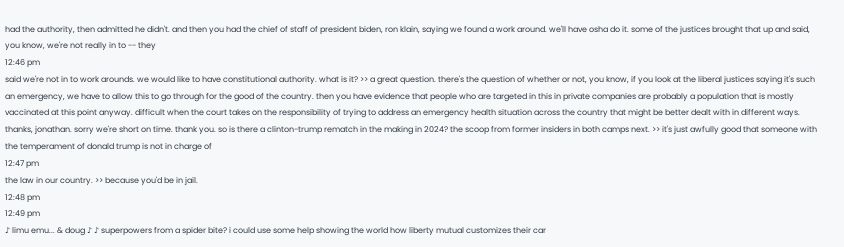had the authority, then admitted he didn't. and then you had the chief of staff of president biden, ron klain, saying we found a work around. we'll have osha do it. some of the justices brought that up and said, you know, we're not really in to -- they
12:46 pm
said we're not in to work arounds. we would like to have constitutional authority. what is it? >> a great question. there's the question of whether or not, you know, if you look at the liberal justices saying it's such an emergency, we have to allow this to go through for the good of the country. then you have evidence that people who are targeted in this in private companies are probably a population that is mostly vaccinated at this point anyway. difficult when the court takes on the responsibility of trying to address an emergency health situation across the country that might be better dealt with in different ways. thanks, jonathan. sorry we're short on time. thank you. so is there a clinton-trump rematch in the making in 2024? the scoop from former insiders in both camps next. >> it's just awfully good that someone with the temperament of donald trump is not in charge of
12:47 pm
the law in our country. >> because you'd be in jail.
12:48 pm
12:49 pm
♪ limu emu... & doug ♪ ♪ superpowers from a spider bite? i could use some help showing the world how liberty mutual customizes their car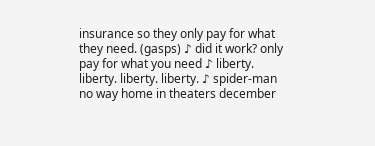insurance so they only pay for what they need. (gasps) ♪ did it work? only pay for what you need ♪ liberty. liberty. liberty. liberty. ♪ spider-man no way home in theaters december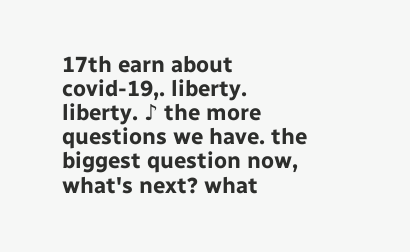17th earn about covid-19,. liberty. liberty. ♪ the more questions we have. the biggest question now, what's next? what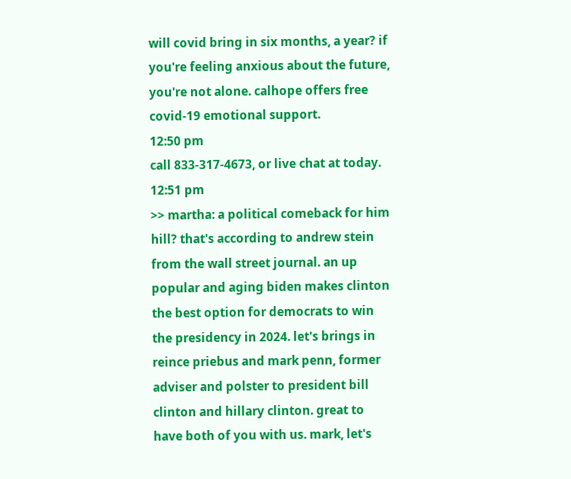will covid bring in six months, a year? if you're feeling anxious about the future, you're not alone. calhope offers free covid-19 emotional support.
12:50 pm
call 833-317-4673, or live chat at today.
12:51 pm
>> martha: a political comeback for him hill? that's according to andrew stein from the wall street journal. an up popular and aging biden makes clinton the best option for democrats to win the presidency in 2024. let's brings in reince priebus and mark penn, former adviser and polster to president bill clinton and hillary clinton. great to have both of you with us. mark, let's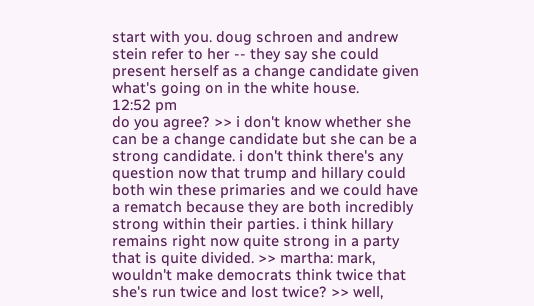start with you. doug schroen and andrew stein refer to her -- they say she could present herself as a change candidate given what's going on in the white house.
12:52 pm
do you agree? >> i don't know whether she can be a change candidate but she can be a strong candidate. i don't think there's any question now that trump and hillary could both win these primaries and we could have a rematch because they are both incredibly strong within their parties. i think hillary remains right now quite strong in a party that is quite divided. >> martha: mark, wouldn't make democrats think twice that she's run twice and lost twice? >> well,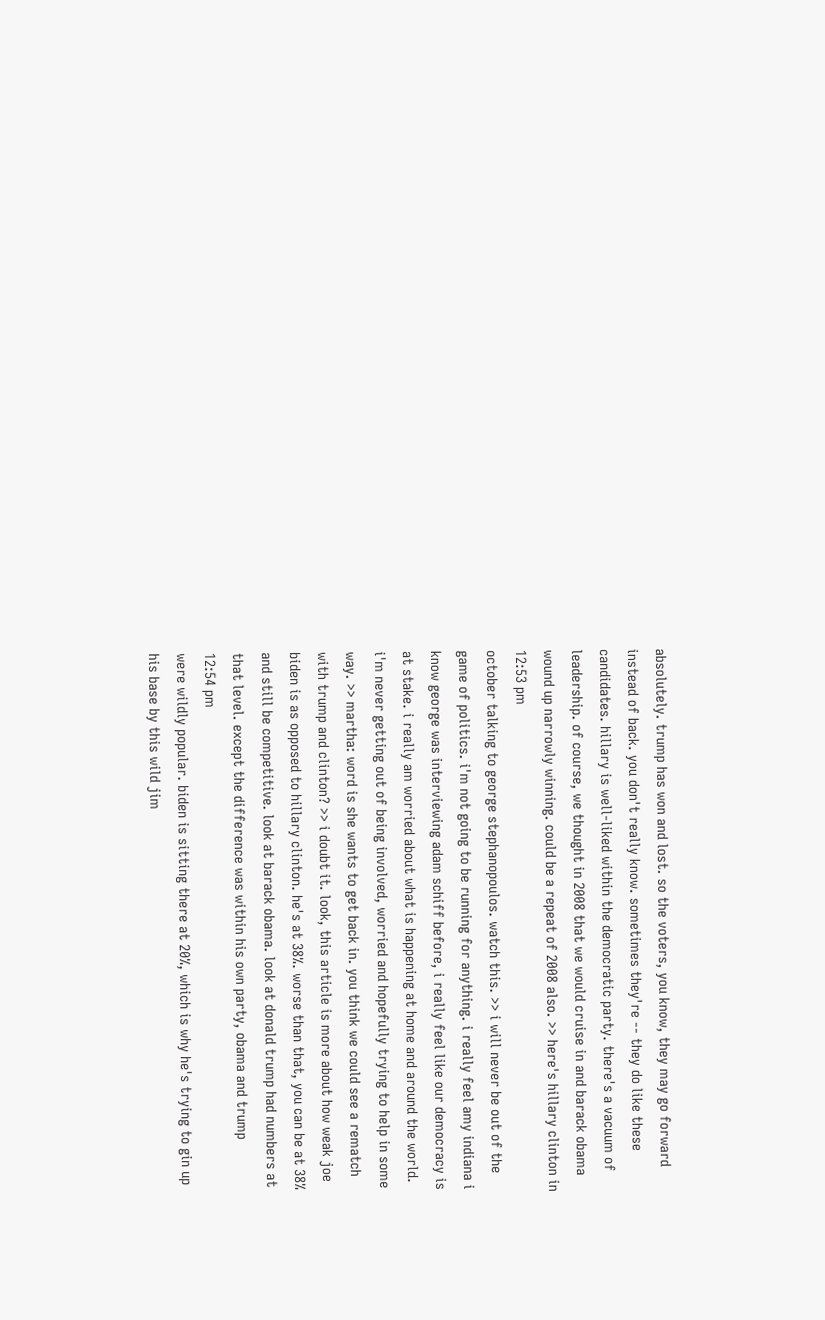absolutely. trump has won and lost. so the voters, you know, they may go forward instead of back. you don't really know. sometimes they're -- they do like these candidates. hillary is well-liked within the democratic party. there's a vacuum of leadership. of course, we thought in 2008 that we would cruise in and barack obama wound up narrowly winning. could be a repeat of 2008 also. >> here's hillary clinton in
12:53 pm
october talking to george stephanopoulos. watch this. >> i will never be out of the game of politics. i'm not going to be running for anything. i really feel amy indiana i know george was interviewing adam schiff before, i really feel like our democracy is at stake. i really am worried about what is happening at home and around the world. i'm never getting out of being involved, worried and hopefully trying to help in some way. >> martha: word is she wants to get back in. you think we could see a rematch with trump and clinton? >> i doubt it. look, this article is more about how weak joe biden is as opposed to hillary clinton. he's at 38%. worse than that, you can be at 38% and still be competitive. look at barack obama. look at donald trump had numbers at that level. except the difference was within his own party, obama and trump
12:54 pm
were wildly popular. biden is sitting there at 20%, which is why he's trying to gin up his base by this wild jim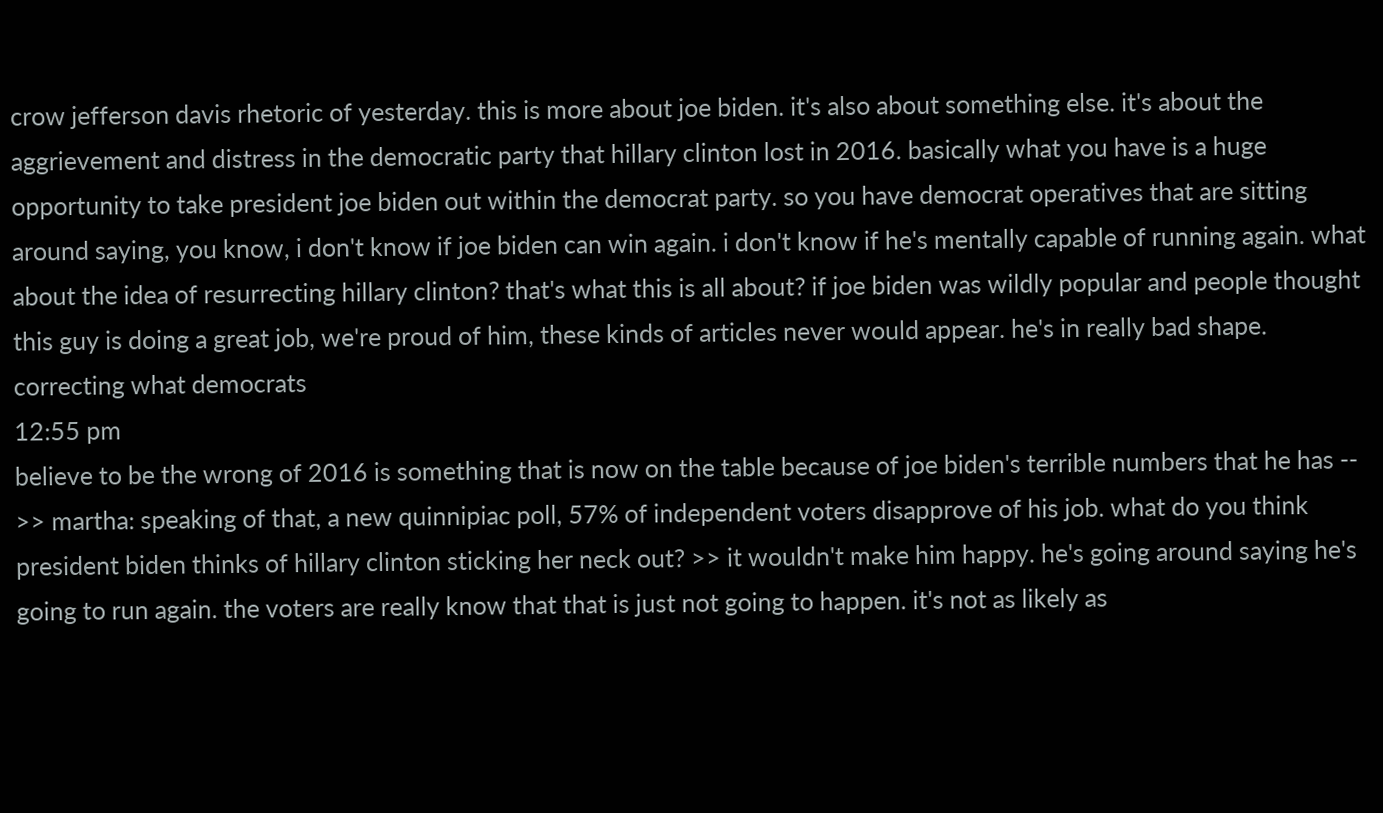crow jefferson davis rhetoric of yesterday. this is more about joe biden. it's also about something else. it's about the aggrievement and distress in the democratic party that hillary clinton lost in 2016. basically what you have is a huge opportunity to take president joe biden out within the democrat party. so you have democrat operatives that are sitting around saying, you know, i don't know if joe biden can win again. i don't know if he's mentally capable of running again. what about the idea of resurrecting hillary clinton? that's what this is all about? if joe biden was wildly popular and people thought this guy is doing a great job, we're proud of him, these kinds of articles never would appear. he's in really bad shape. correcting what democrats
12:55 pm
believe to be the wrong of 2016 is something that is now on the table because of joe biden's terrible numbers that he has -- >> martha: speaking of that, a new quinnipiac poll, 57% of independent voters disapprove of his job. what do you think president biden thinks of hillary clinton sticking her neck out? >> it wouldn't make him happy. he's going around saying he's going to run again. the voters are really know that that is just not going to happen. it's not as likely as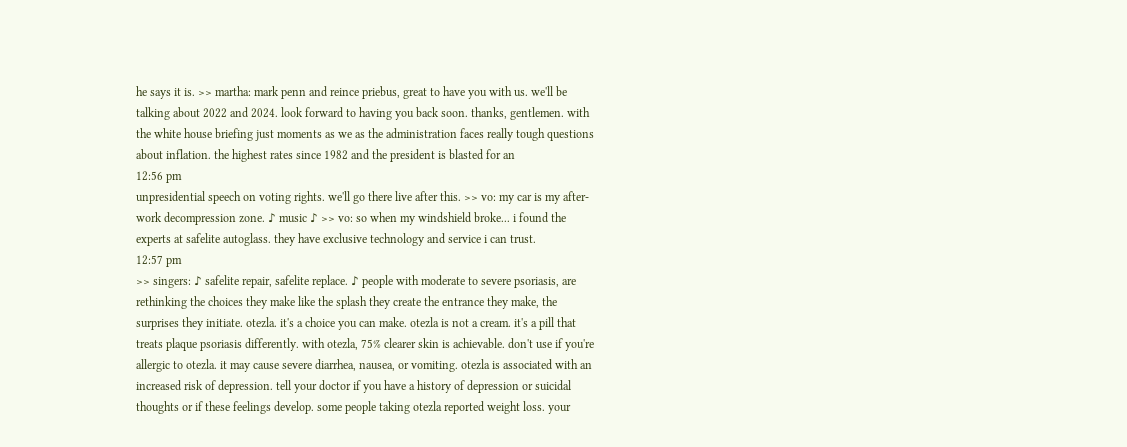he says it is. >> martha: mark penn and reince priebus, great to have you with us. we'll be talking about 2022 and 2024. look forward to having you back soon. thanks, gentlemen. with the white house briefing just moments as we as the administration faces really tough questions about inflation. the highest rates since 1982 and the president is blasted for an
12:56 pm
unpresidential speech on voting rights. we'll go there live after this. >> vo: my car is my after-work decompression zone. ♪ music ♪ >> vo: so when my windshield broke... i found the experts at safelite autoglass. they have exclusive technology and service i can trust.
12:57 pm
>> singers: ♪ safelite repair, safelite replace. ♪ people with moderate to severe psoriasis, are rethinking the choices they make like the splash they create the entrance they make, the surprises they initiate. otezla. it's a choice you can make. otezla is not a cream. it's a pill that treats plaque psoriasis differently. with otezla, 75% clearer skin is achievable. don't use if you're allergic to otezla. it may cause severe diarrhea, nausea, or vomiting. otezla is associated with an increased risk of depression. tell your doctor if you have a history of depression or suicidal thoughts or if these feelings develop. some people taking otezla reported weight loss. your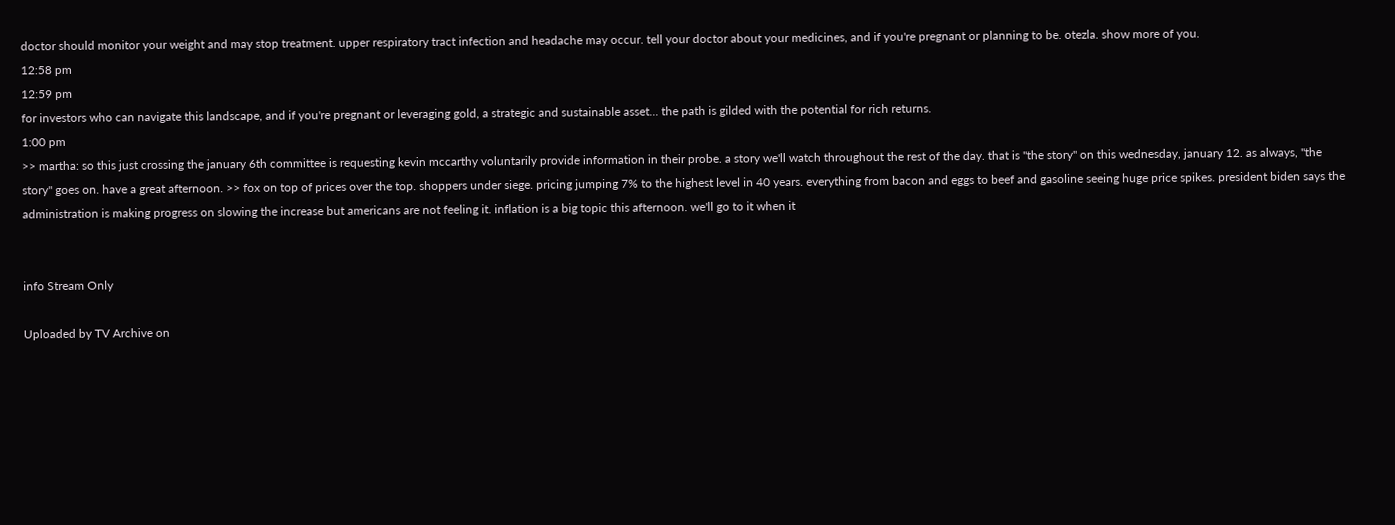doctor should monitor your weight and may stop treatment. upper respiratory tract infection and headache may occur. tell your doctor about your medicines, and if you're pregnant or planning to be. otezla. show more of you.
12:58 pm
12:59 pm
for investors who can navigate this landscape, and if you're pregnant or leveraging gold, a strategic and sustainable asset... the path is gilded with the potential for rich returns.
1:00 pm
>> martha: so this just crossing the january 6th committee is requesting kevin mccarthy voluntarily provide information in their probe. a story we'll watch throughout the rest of the day. that is "the story" on this wednesday, january 12. as always, "the story" goes on. have a great afternoon. >> fox on top of prices over the top. shoppers under siege. pricing jumping 7% to the highest level in 40 years. everything from bacon and eggs to beef and gasoline seeing huge price spikes. president biden says the administration is making progress on slowing the increase but americans are not feeling it. inflation is a big topic this afternoon. we'll go to it when it


info Stream Only

Uploaded by TV Archive on